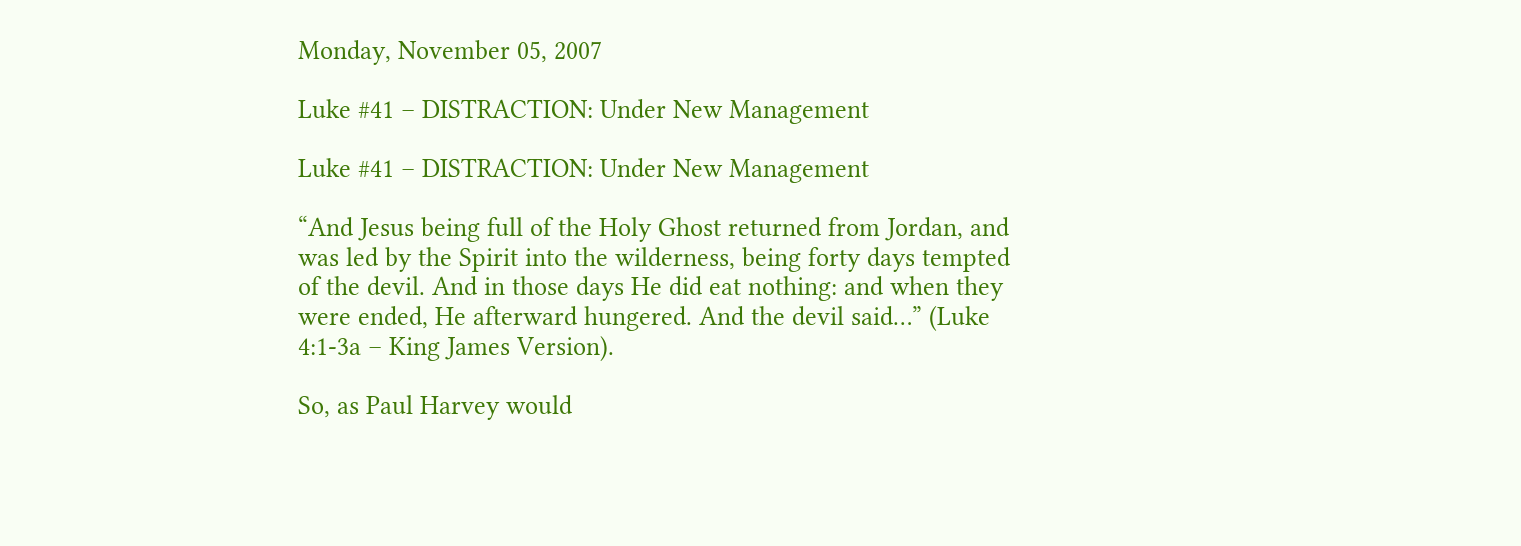Monday, November 05, 2007

Luke #41 – DISTRACTION: Under New Management

Luke #41 – DISTRACTION: Under New Management

“And Jesus being full of the Holy Ghost returned from Jordan, and was led by the Spirit into the wilderness, being forty days tempted of the devil. And in those days He did eat nothing: and when they were ended, He afterward hungered. And the devil said…” (Luke 4:1-3a – King James Version).

So, as Paul Harvey would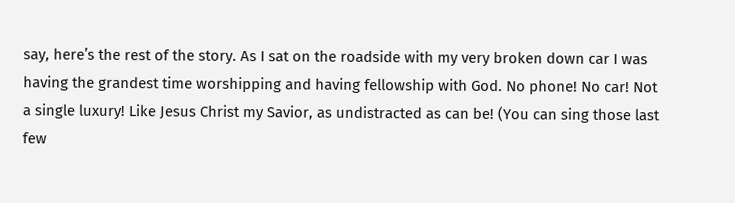say, here’s the rest of the story. As I sat on the roadside with my very broken down car I was having the grandest time worshipping and having fellowship with God. No phone! No car! Not a single luxury! Like Jesus Christ my Savior, as undistracted as can be! (You can sing those last few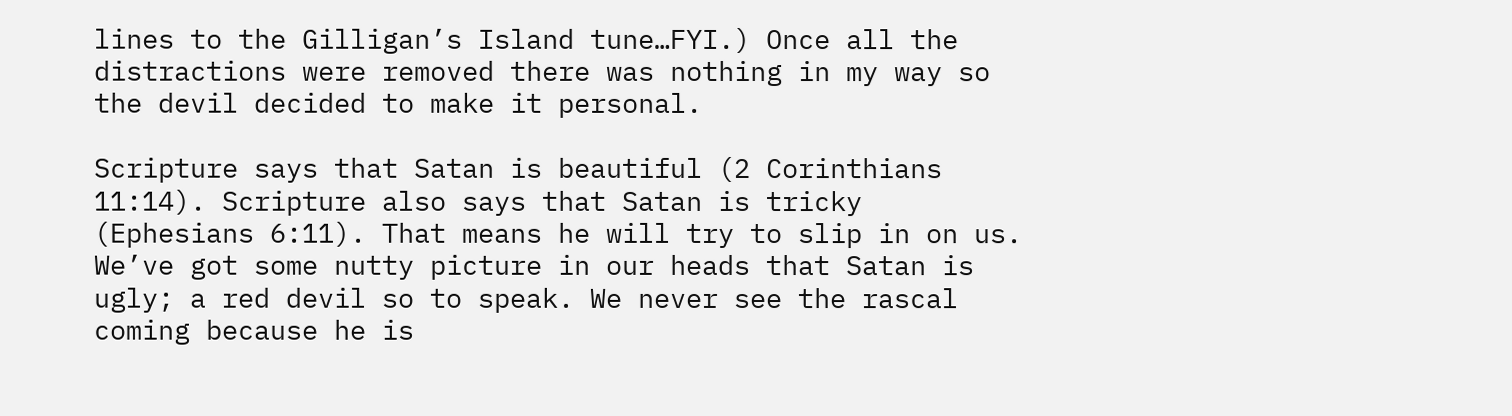lines to the Gilligan’s Island tune…FYI.) Once all the distractions were removed there was nothing in my way so the devil decided to make it personal.

Scripture says that Satan is beautiful (2 Corinthians 11:14). Scripture also says that Satan is tricky (Ephesians 6:11). That means he will try to slip in on us. We’ve got some nutty picture in our heads that Satan is ugly; a red devil so to speak. We never see the rascal coming because he is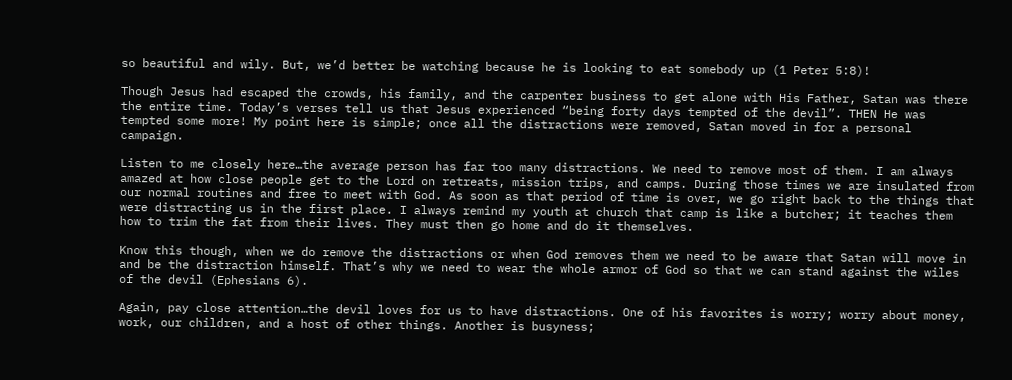so beautiful and wily. But, we’d better be watching because he is looking to eat somebody up (1 Peter 5:8)!

Though Jesus had escaped the crowds, his family, and the carpenter business to get alone with His Father, Satan was there the entire time. Today’s verses tell us that Jesus experienced “being forty days tempted of the devil”. THEN He was tempted some more! My point here is simple; once all the distractions were removed, Satan moved in for a personal campaign.

Listen to me closely here…the average person has far too many distractions. We need to remove most of them. I am always amazed at how close people get to the Lord on retreats, mission trips, and camps. During those times we are insulated from our normal routines and free to meet with God. As soon as that period of time is over, we go right back to the things that were distracting us in the first place. I always remind my youth at church that camp is like a butcher; it teaches them how to trim the fat from their lives. They must then go home and do it themselves.

Know this though, when we do remove the distractions or when God removes them we need to be aware that Satan will move in and be the distraction himself. That’s why we need to wear the whole armor of God so that we can stand against the wiles of the devil (Ephesians 6).

Again, pay close attention…the devil loves for us to have distractions. One of his favorites is worry; worry about money, work, our children, and a host of other things. Another is busyness;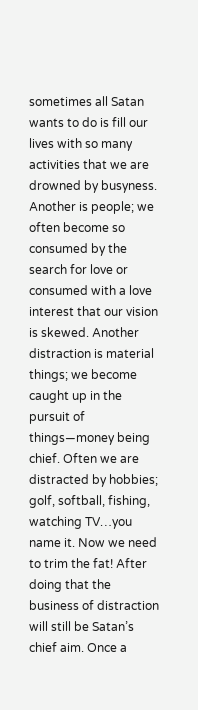sometimes all Satan wants to do is fill our lives with so many activities that we are drowned by busyness. Another is people; we often become so consumed by the search for love or consumed with a love interest that our vision is skewed. Another distraction is material things; we become caught up in the pursuit of things—money being chief. Often we are distracted by hobbies; golf, softball, fishing, watching TV…you name it. Now we need to trim the fat! After doing that the business of distraction will still be Satan’s chief aim. Once a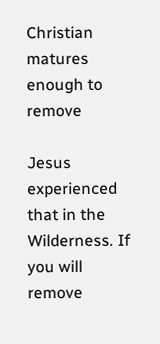Christian matures enough to remove

Jesus experienced that in the Wilderness. If you will remove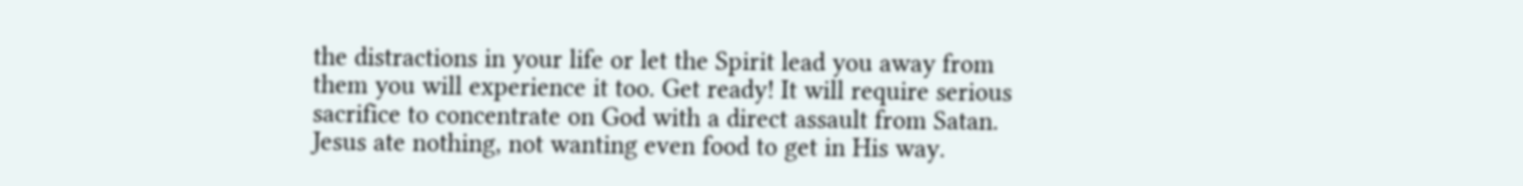the distractions in your life or let the Spirit lead you away from them you will experience it too. Get ready! It will require serious sacrifice to concentrate on God with a direct assault from Satan. Jesus ate nothing, not wanting even food to get in His way.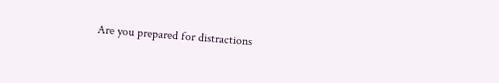Are you prepared for distractions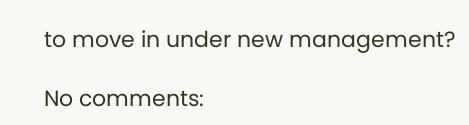to move in under new management?

No comments: